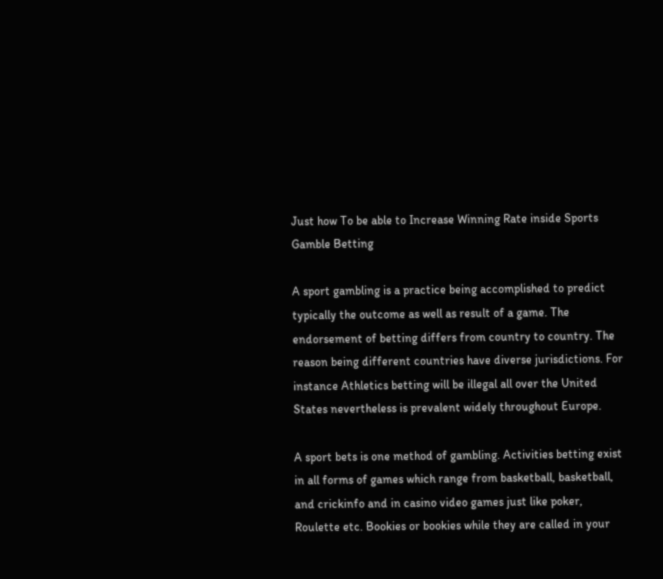Just how To be able to Increase Winning Rate inside Sports Gamble Betting

A sport gambling is a practice being accomplished to predict typically the outcome as well as result of a game. The endorsement of betting differs from country to country. The reason being different countries have diverse jurisdictions. For instance Athletics betting will be illegal all over the United States nevertheless is prevalent widely throughout Europe.

A sport bets is one method of gambling. Activities betting exist in all forms of games which range from basketball, basketball, and crickinfo and in casino video games just like poker, Roulette etc. Bookies or bookies while they are called in your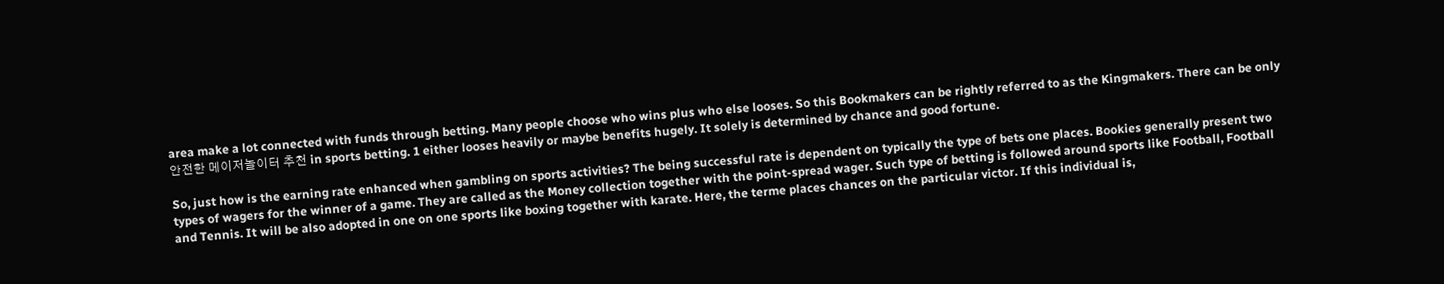area make a lot connected with funds through betting. Many people choose who wins plus who else looses. So this Bookmakers can be rightly referred to as the Kingmakers. There can be only 안전한 메이저놀이터 추천 in sports betting. 1 either looses heavily or maybe benefits hugely. It solely is determined by chance and good fortune.

So, just how is the earning rate enhanced when gambling on sports activities? The being successful rate is dependent on typically the type of bets one places. Bookies generally present two types of wagers for the winner of a game. They are called as the Money collection together with the point-spread wager. Such type of betting is followed around sports like Football, Football and Tennis. It will be also adopted in one on one sports like boxing together with karate. Here, the terme places chances on the particular victor. If this individual is,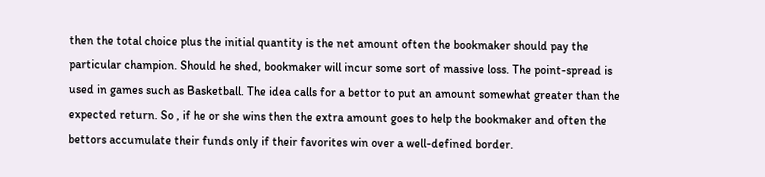then the total choice plus the initial quantity is the net amount often the bookmaker should pay the particular champion. Should he shed, bookmaker will incur some sort of massive loss. The point-spread is used in games such as Basketball. The idea calls for a bettor to put an amount somewhat greater than the expected return. So , if he or she wins then the extra amount goes to help the bookmaker and often the bettors accumulate their funds only if their favorites win over a well-defined border.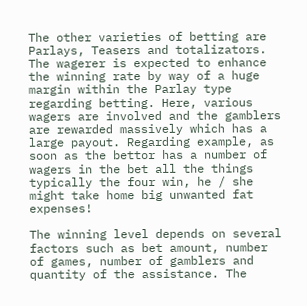The other varieties of betting are Parlays, Teasers and totalizators. The wagerer is expected to enhance the winning rate by way of a huge margin within the Parlay type regarding betting. Here, various wagers are involved and the gamblers are rewarded massively which has a large payout. Regarding example, as soon as the bettor has a number of wagers in the bet all the things typically the four win, he / she might take home big unwanted fat expenses!

The winning level depends on several factors such as bet amount, number of games, number of gamblers and quantity of the assistance. The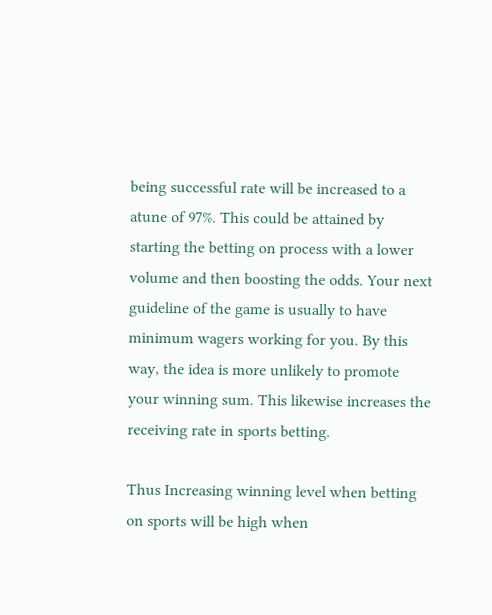being successful rate will be increased to a atune of 97%. This could be attained by starting the betting on process with a lower volume and then boosting the odds. Your next guideline of the game is usually to have minimum wagers working for you. By this way, the idea is more unlikely to promote your winning sum. This likewise increases the receiving rate in sports betting.

Thus Increasing winning level when betting on sports will be high when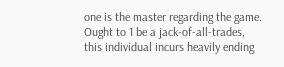one is the master regarding the game. Ought to 1 be a jack-of-all-trades, this individual incurs heavily ending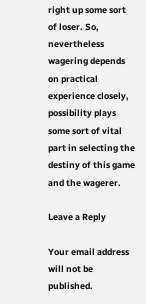right up some sort of loser. So, nevertheless wagering depends on practical experience closely, possibility plays some sort of vital part in selecting the destiny of this game and the wagerer.

Leave a Reply

Your email address will not be published.